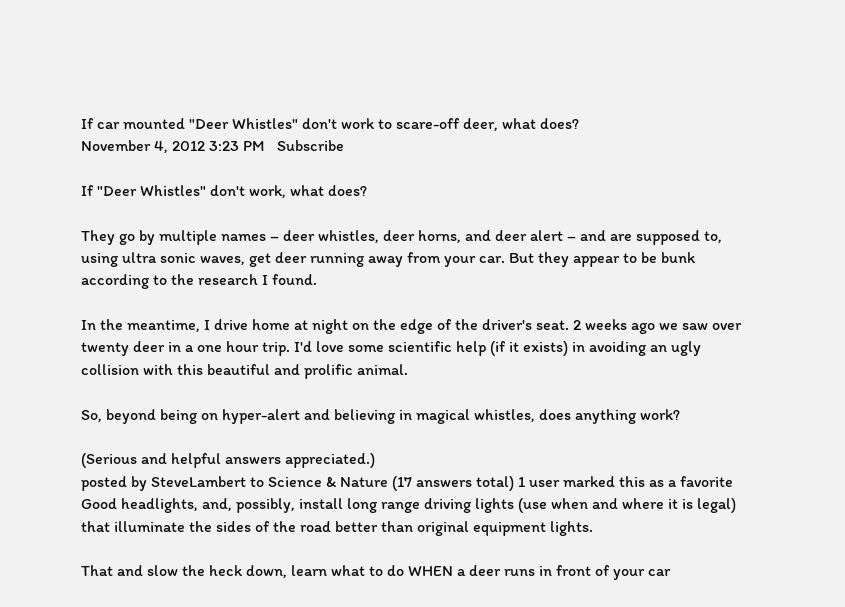If car mounted "Deer Whistles" don't work to scare-off deer, what does?
November 4, 2012 3:23 PM   Subscribe

If "Deer Whistles" don't work, what does?

They go by multiple names – deer whistles, deer horns, and deer alert – and are supposed to, using ultra sonic waves, get deer running away from your car. But they appear to be bunk according to the research I found.

In the meantime, I drive home at night on the edge of the driver's seat. 2 weeks ago we saw over twenty deer in a one hour trip. I'd love some scientific help (if it exists) in avoiding an ugly collision with this beautiful and prolific animal.

So, beyond being on hyper-alert and believing in magical whistles, does anything work?

(Serious and helpful answers appreciated.)
posted by SteveLambert to Science & Nature (17 answers total) 1 user marked this as a favorite
Good headlights, and, possibly, install long range driving lights (use when and where it is legal) that illuminate the sides of the road better than original equipment lights.

That and slow the heck down, learn what to do WHEN a deer runs in front of your car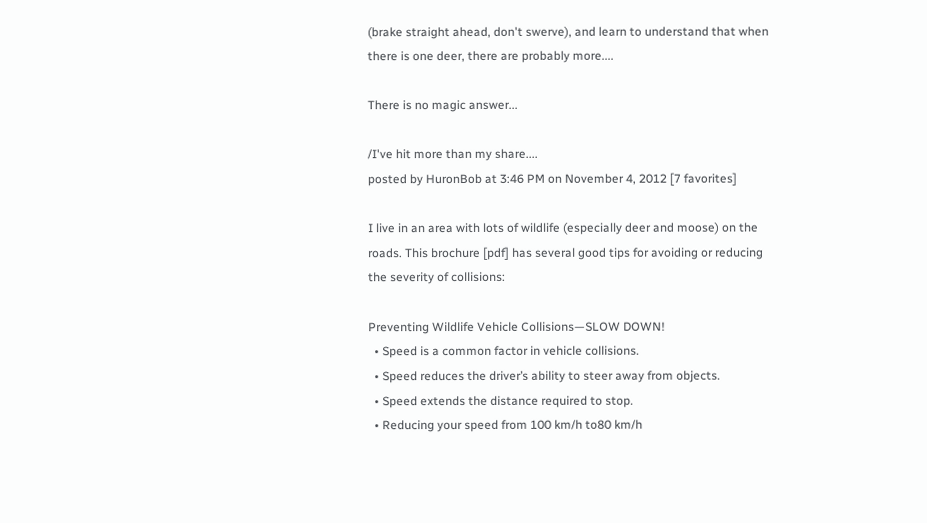(brake straight ahead, don't swerve), and learn to understand that when there is one deer, there are probably more....

There is no magic answer...

/I've hit more than my share....
posted by HuronBob at 3:46 PM on November 4, 2012 [7 favorites]

I live in an area with lots of wildlife (especially deer and moose) on the roads. This brochure [pdf] has several good tips for avoiding or reducing the severity of collisions:

Preventing Wildlife Vehicle Collisions—SLOW DOWN!
  • Speed is a common factor in vehicle collisions.
  • Speed reduces the driver’s ability to steer away from objects.
  • Speed extends the distance required to stop.
  • Reducing your speed from 100 km/h to80 km/h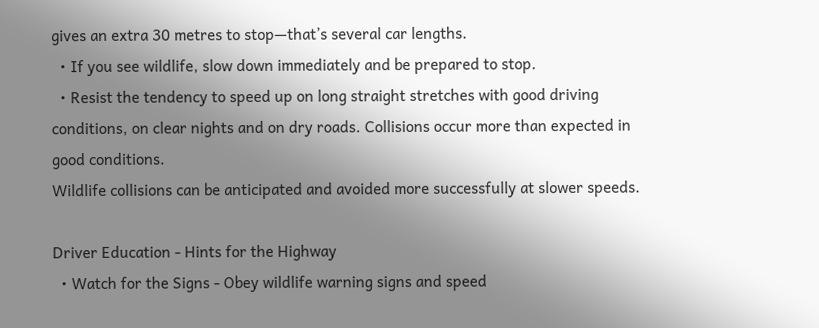gives an extra 30 metres to stop—that’s several car lengths.
  • If you see wildlife, slow down immediately and be prepared to stop.
  • Resist the tendency to speed up on long straight stretches with good driving conditions, on clear nights and on dry roads. Collisions occur more than expected in good conditions.
Wildlife collisions can be anticipated and avoided more successfully at slower speeds.

Driver Education - Hints for the Highway
  • Watch for the Signs - Obey wildlife warning signs and speed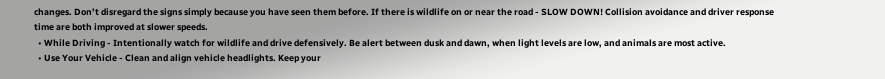changes. Don’t disregard the signs simply because you have seen them before. If there is wildlife on or near the road - SLOW DOWN! Collision avoidance and driver response time are both improved at slower speeds.
  • While Driving - Intentionally watch for wildlife and drive defensively. Be alert between dusk and dawn, when light levels are low, and animals are most active.
  • Use Your Vehicle - Clean and align vehicle headlights. Keep your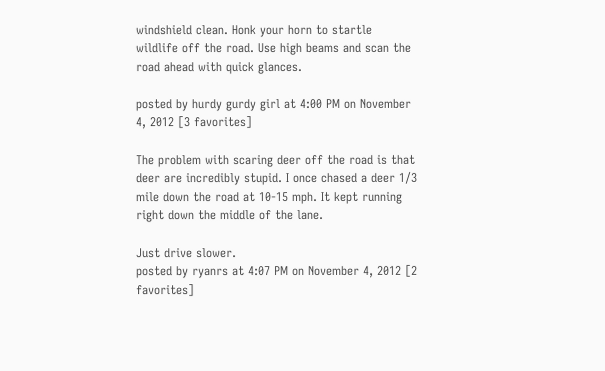windshield clean. Honk your horn to startle wildlife off the road. Use high beams and scan the road ahead with quick glances.

posted by hurdy gurdy girl at 4:00 PM on November 4, 2012 [3 favorites]

The problem with scaring deer off the road is that deer are incredibly stupid. I once chased a deer 1/3 mile down the road at 10-15 mph. It kept running right down the middle of the lane.

Just drive slower.
posted by ryanrs at 4:07 PM on November 4, 2012 [2 favorites]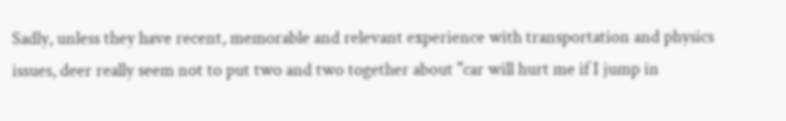Sadly, unless they have recent, memorable and relevant experience with transportation and physics issues, deer really seem not to put two and two together about "car will hurt me if I jump in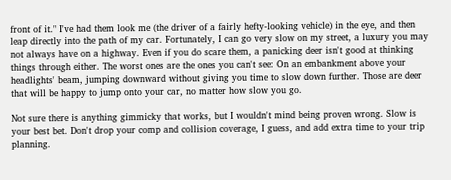front of it." I've had them look me (the driver of a fairly hefty-looking vehicle) in the eye, and then leap directly into the path of my car. Fortunately, I can go very slow on my street, a luxury you may not always have on a highway. Even if you do scare them, a panicking deer isn't good at thinking things through either. The worst ones are the ones you can't see: On an embankment above your headlights' beam, jumping downward without giving you time to slow down further. Those are deer that will be happy to jump onto your car, no matter how slow you go.

Not sure there is anything gimmicky that works, but I wouldn't mind being proven wrong. Slow is your best bet. Don't drop your comp and collision coverage, I guess, and add extra time to your trip planning.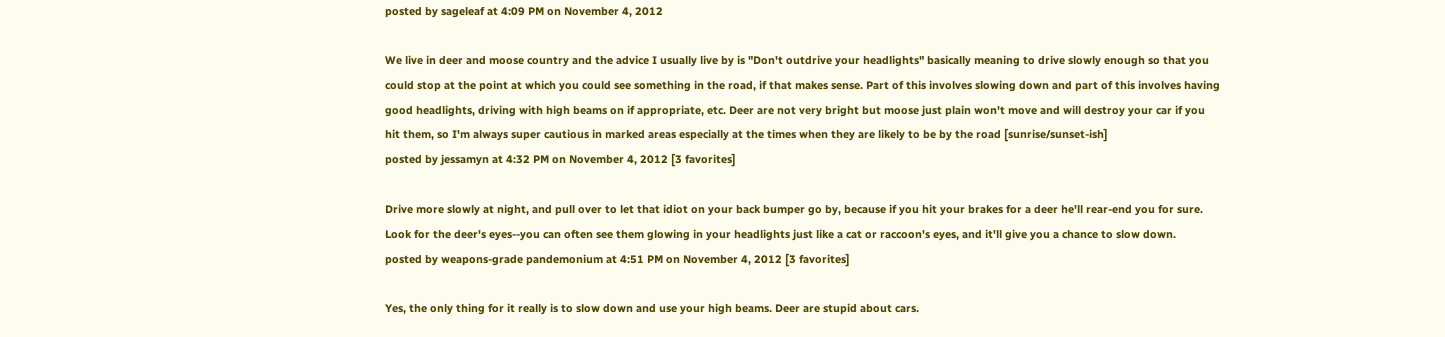posted by sageleaf at 4:09 PM on November 4, 2012

We live in deer and moose country and the advice I usually live by is "Don't outdrive your headlights" basically meaning to drive slowly enough so that you could stop at the point at which you could see something in the road, if that makes sense. Part of this involves slowing down and part of this involves having good headlights, driving with high beams on if appropriate, etc. Deer are not very bright but moose just plain won't move and will destroy your car if you hit them, so I'm always super cautious in marked areas especially at the times when they are likely to be by the road [sunrise/sunset-ish]
posted by jessamyn at 4:32 PM on November 4, 2012 [3 favorites]

Drive more slowly at night, and pull over to let that idiot on your back bumper go by, because if you hit your brakes for a deer he'll rear-end you for sure.
Look for the deer's eyes--you can often see them glowing in your headlights just like a cat or raccoon's eyes, and it'll give you a chance to slow down.
posted by weapons-grade pandemonium at 4:51 PM on November 4, 2012 [3 favorites]

Yes, the only thing for it really is to slow down and use your high beams. Deer are stupid about cars.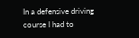In a defensive driving course I had to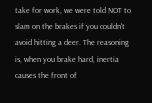take for work, we were told NOT to slam on the brakes if you couldn't avoid hitting a deer. The reasoning is, when you brake hard, inertia causes the front of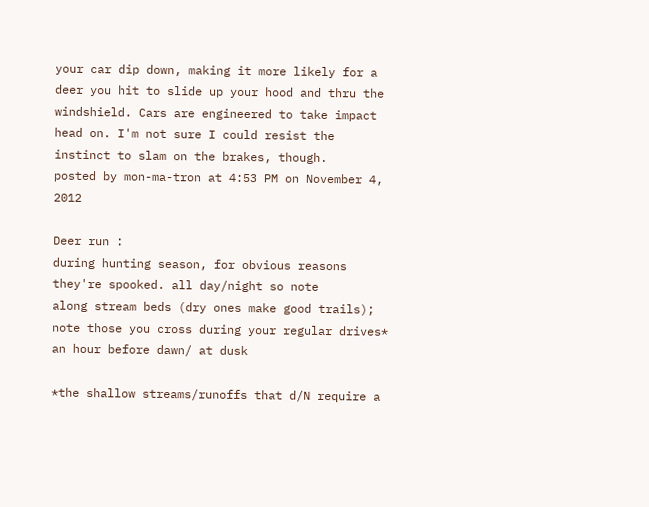your car dip down, making it more likely for a deer you hit to slide up your hood and thru the windshield. Cars are engineered to take impact head on. I'm not sure I could resist the instinct to slam on the brakes, though.
posted by mon-ma-tron at 4:53 PM on November 4, 2012

Deer run :
during hunting season, for obvious reasons they're spooked. all day/night so note
along stream beds (dry ones make good trails); note those you cross during your regular drives*
an hour before dawn/ at dusk

*the shallow streams/runoffs that d/N require a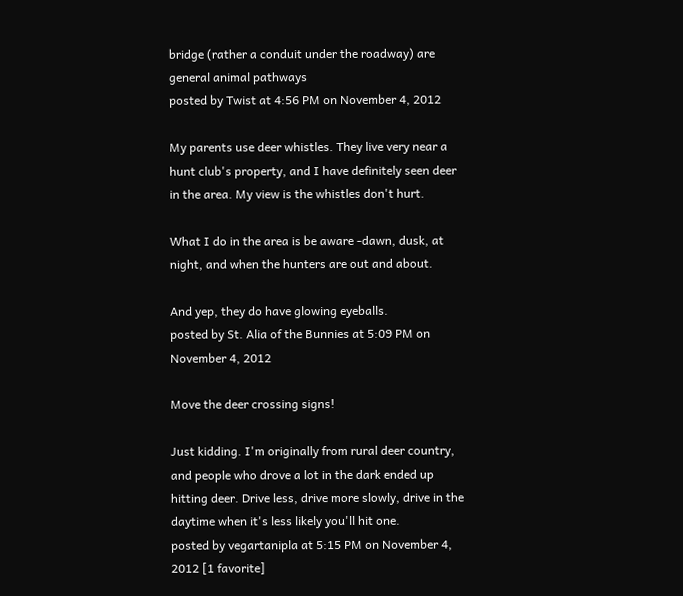bridge (rather a conduit under the roadway) are general animal pathways
posted by Twist at 4:56 PM on November 4, 2012

My parents use deer whistles. They live very near a hunt club's property, and I have definitely seen deer in the area. My view is the whistles don't hurt.

What I do in the area is be aware -dawn, dusk, at night, and when the hunters are out and about.

And yep, they do have glowing eyeballs.
posted by St. Alia of the Bunnies at 5:09 PM on November 4, 2012

Move the deer crossing signs!

Just kidding. I'm originally from rural deer country, and people who drove a lot in the dark ended up hitting deer. Drive less, drive more slowly, drive in the daytime when it's less likely you'll hit one.
posted by vegartanipla at 5:15 PM on November 4, 2012 [1 favorite]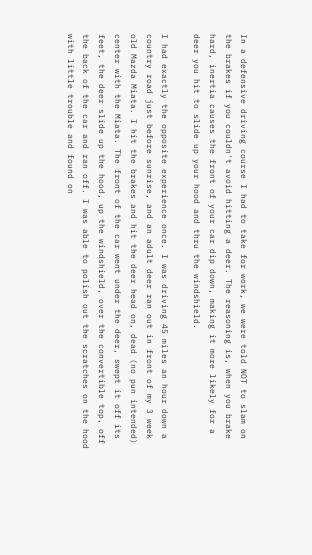In a defensive driving course I had to take for work, we were told NOT to slam on the brakes if you couldn't avoid hitting a deer. The reasoning is, when you brake hard, inertia causes the front of your car dip down, making it more likely for a deer you hit to slide up your hood and thru the windshield.

I had exactly the opposite experience once. I was driving 45 miles an hour down a country road just before sunrise, and an adult deer ran out in front of my 3 week old Mazda Miata. I hit the brakes and hit the deer head on, dead (no pun intended) center with the Miata. The front of the car went under the deer, swept it off its feet, the deer slide up the hood, up the windshield, over the convertible top, off the back of the car and ran off. I was able to polish out the scratches on the hood with little trouble and found on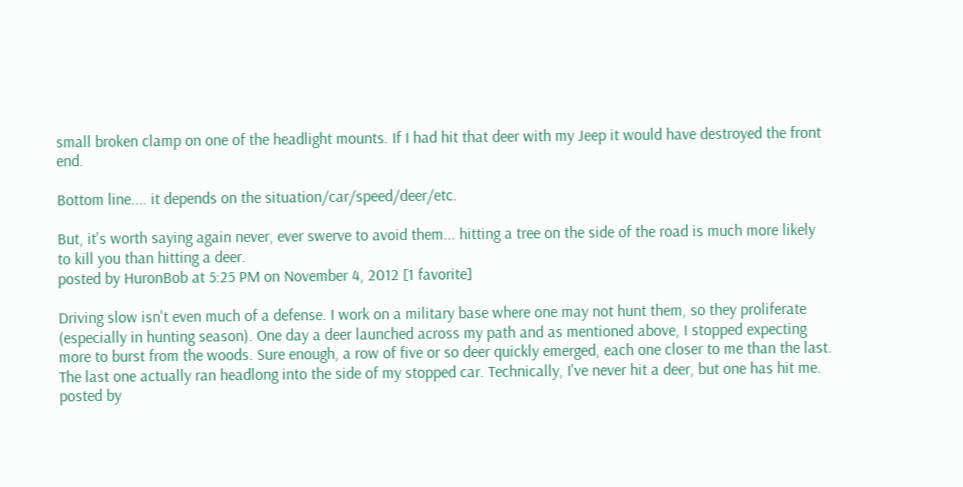small broken clamp on one of the headlight mounts. If I had hit that deer with my Jeep it would have destroyed the front end.

Bottom line.... it depends on the situation/car/speed/deer/etc.

But, it's worth saying again never, ever swerve to avoid them... hitting a tree on the side of the road is much more likely to kill you than hitting a deer.
posted by HuronBob at 5:25 PM on November 4, 2012 [1 favorite]

Driving slow isn't even much of a defense. I work on a military base where one may not hunt them, so they proliferate (especially in hunting season). One day a deer launched across my path and as mentioned above, I stopped expecting more to burst from the woods. Sure enough, a row of five or so deer quickly emerged, each one closer to me than the last. The last one actually ran headlong into the side of my stopped car. Technically, I've never hit a deer, but one has hit me.
posted by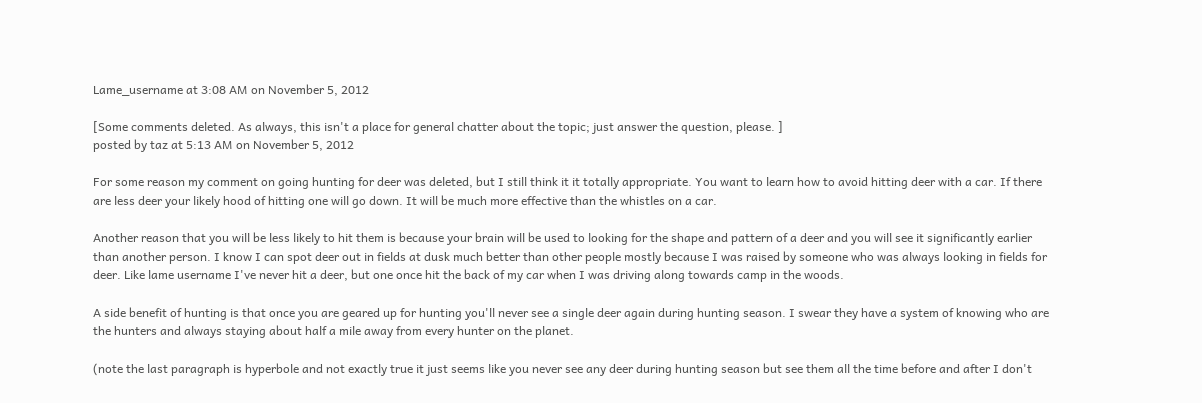Lame_username at 3:08 AM on November 5, 2012

[Some comments deleted. As always, this isn't a place for general chatter about the topic; just answer the question, please. ]
posted by taz at 5:13 AM on November 5, 2012

For some reason my comment on going hunting for deer was deleted, but I still think it it totally appropriate. You want to learn how to avoid hitting deer with a car. If there are less deer your likely hood of hitting one will go down. It will be much more effective than the whistles on a car.

Another reason that you will be less likely to hit them is because your brain will be used to looking for the shape and pattern of a deer and you will see it significantly earlier than another person. I know I can spot deer out in fields at dusk much better than other people mostly because I was raised by someone who was always looking in fields for deer. Like lame username I've never hit a deer, but one once hit the back of my car when I was driving along towards camp in the woods.

A side benefit of hunting is that once you are geared up for hunting you'll never see a single deer again during hunting season. I swear they have a system of knowing who are the hunters and always staying about half a mile away from every hunter on the planet.

(note the last paragraph is hyperbole and not exactly true it just seems like you never see any deer during hunting season but see them all the time before and after I don't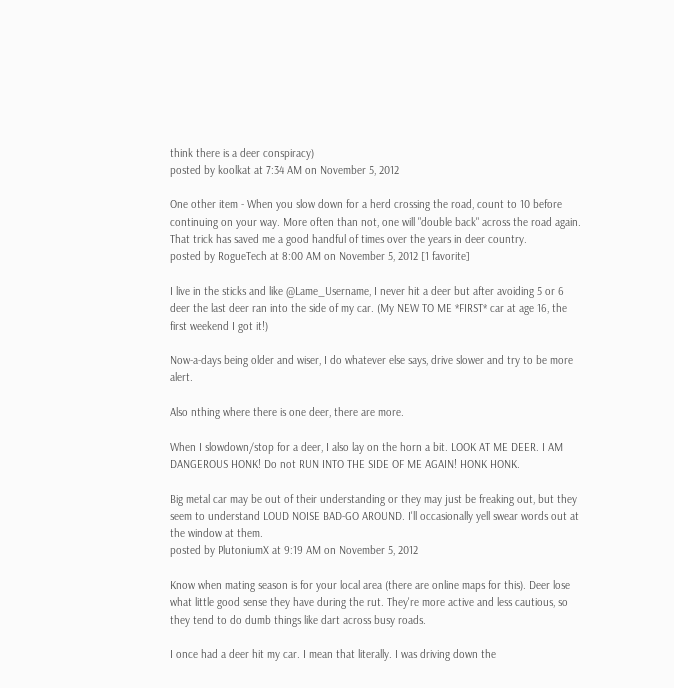think there is a deer conspiracy)
posted by koolkat at 7:34 AM on November 5, 2012

One other item - When you slow down for a herd crossing the road, count to 10 before continuing on your way. More often than not, one will "double back" across the road again. That trick has saved me a good handful of times over the years in deer country.
posted by RogueTech at 8:00 AM on November 5, 2012 [1 favorite]

I live in the sticks and like @Lame_Username, I never hit a deer but after avoiding 5 or 6 deer the last deer ran into the side of my car. (My NEW TO ME *FIRST* car at age 16, the first weekend I got it!)

Now-a-days being older and wiser, I do whatever else says, drive slower and try to be more alert.

Also nthing where there is one deer, there are more.

When I slowdown/stop for a deer, I also lay on the horn a bit. LOOK AT ME DEER. I AM DANGEROUS HONK! Do not RUN INTO THE SIDE OF ME AGAIN! HONK HONK.

Big metal car may be out of their understanding or they may just be freaking out, but they seem to understand LOUD NOISE BAD-GO AROUND. I'll occasionally yell swear words out at the window at them.
posted by PlutoniumX at 9:19 AM on November 5, 2012

Know when mating season is for your local area (there are online maps for this). Deer lose what little good sense they have during the rut. They're more active and less cautious, so they tend to do dumb things like dart across busy roads.

I once had a deer hit my car. I mean that literally. I was driving down the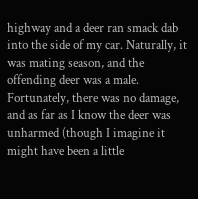highway and a deer ran smack dab into the side of my car. Naturally, it was mating season, and the offending deer was a male. Fortunately, there was no damage, and as far as I know the deer was unharmed (though I imagine it might have been a little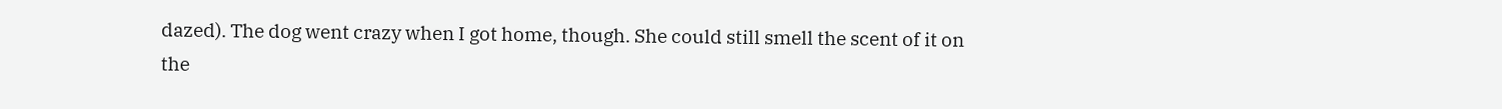dazed). The dog went crazy when I got home, though. She could still smell the scent of it on the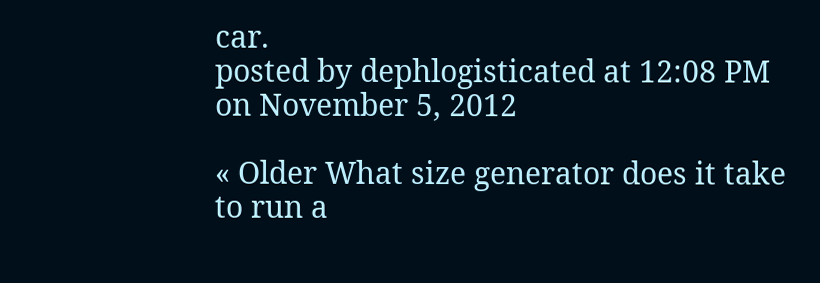car.
posted by dephlogisticated at 12:08 PM on November 5, 2012

« Older What size generator does it take to run a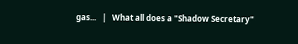gas...   |   What all does a "Shadow Secretary"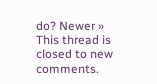do? Newer »
This thread is closed to new comments.